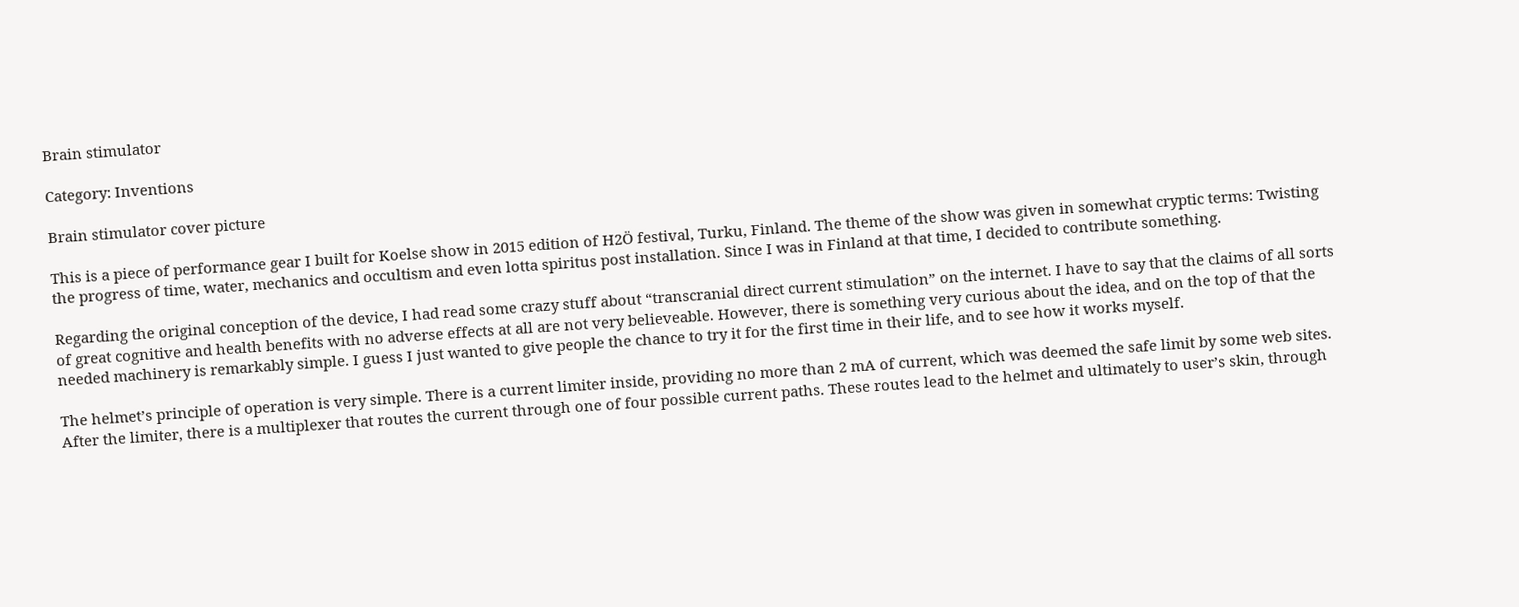Brain stimulator

Category: Inventions

Brain stimulator cover picture

This is a piece of performance gear I built for Koelse show in 2015 edition of H2Ö festival, Turku, Finland. The theme of the show was given in somewhat cryptic terms: Twisting the progress of time, water, mechanics and occultism and even lotta spiritus post installation. Since I was in Finland at that time, I decided to contribute something.

Regarding the original conception of the device, I had read some crazy stuff about “transcranial direct current stimulation” on the internet. I have to say that the claims of all sorts of great cognitive and health benefits with no adverse effects at all are not very believeable. However, there is something very curious about the idea, and on the top of that the needed machinery is remarkably simple. I guess I just wanted to give people the chance to try it for the first time in their life, and to see how it works myself.

The helmet’s principle of operation is very simple. There is a current limiter inside, providing no more than 2 mA of current, which was deemed the safe limit by some web sites. After the limiter, there is a multiplexer that routes the current through one of four possible current paths. These routes lead to the helmet and ultimately to user’s skin, through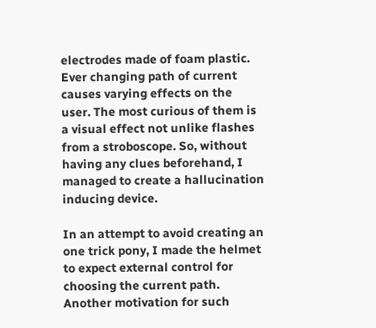electrodes made of foam plastic. Ever changing path of current causes varying effects on the user. The most curious of them is a visual effect not unlike flashes from a stroboscope. So, without having any clues beforehand, I managed to create a hallucination inducing device.

In an attempt to avoid creating an one trick pony, I made the helmet to expect external control for choosing the current path. Another motivation for such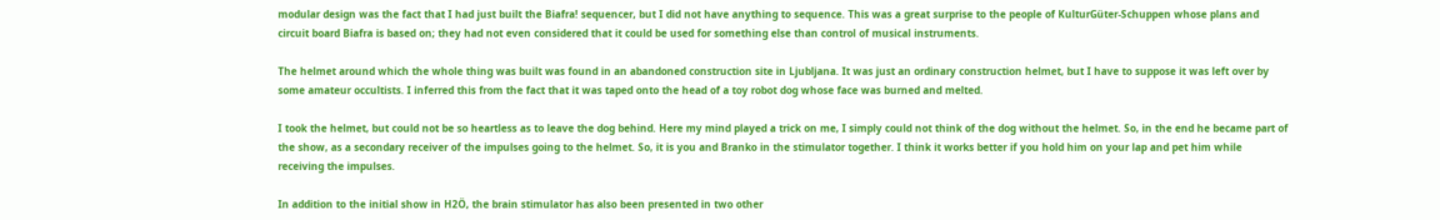modular design was the fact that I had just built the Biafra! sequencer, but I did not have anything to sequence. This was a great surprise to the people of KulturGüter-Schuppen whose plans and circuit board Biafra is based on; they had not even considered that it could be used for something else than control of musical instruments.

The helmet around which the whole thing was built was found in an abandoned construction site in Ljubljana. It was just an ordinary construction helmet, but I have to suppose it was left over by some amateur occultists. I inferred this from the fact that it was taped onto the head of a toy robot dog whose face was burned and melted.

I took the helmet, but could not be so heartless as to leave the dog behind. Here my mind played a trick on me, I simply could not think of the dog without the helmet. So, in the end he became part of the show, as a secondary receiver of the impulses going to the helmet. So, it is you and Branko in the stimulator together. I think it works better if you hold him on your lap and pet him while receiving the impulses.

In addition to the initial show in H2Ö, the brain stimulator has also been presented in two other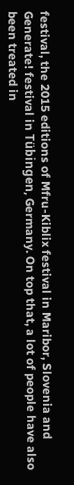festival, the 2015 editions of Mfru-Kiblix festival in Maribor, Slovenia and Generate! festival in Tübingen, Germany. On top that, a lot of people have also been treated in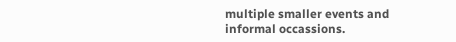multiple smaller events and informal occassions.